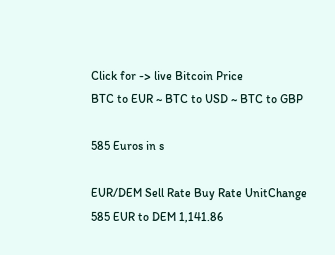Click for -> live Bitcoin Price
BTC to EUR ~ BTC to USD ~ BTC to GBP

585 Euros in s

EUR/DEM Sell Rate Buy Rate UnitChange
585 EUR to DEM 1,141.86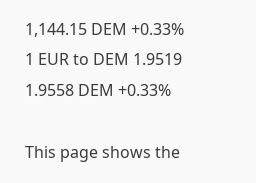1,144.15 DEM +0.33%
1 EUR to DEM 1.9519 1.9558 DEM +0.33%

This page shows the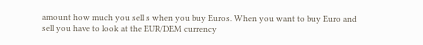amount how much you sell s when you buy Euros. When you want to buy Euro and sell you have to look at the EUR/DEM currency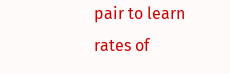pair to learn rates of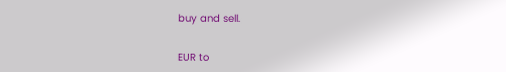buy and sell.


EUR to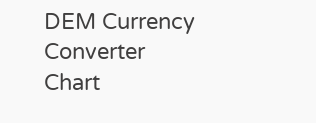DEM Currency Converter Chart